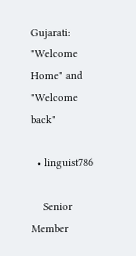Gujarati: "Welcome Home" and "Welcome back"

  • linguist786

    Senior Member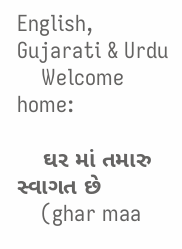English, Gujarati & Urdu
    Welcome home:

    ઘર માં તમારુ સ્વાગત છે
    (ghar maa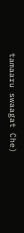tamaaru swaagat Che)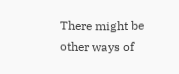There might be other ways of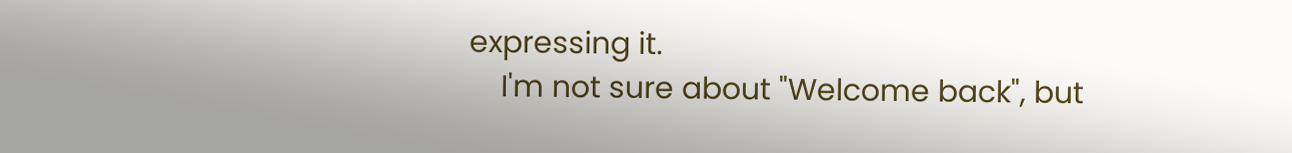expressing it.
    I'm not sure about "Welcome back", but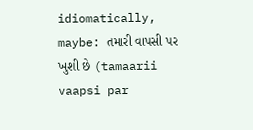idiomatically, maybe: તમારી વાપસી પર ખુશી છે (tamaarii vaapsi par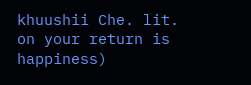khuushii Che. lit. on your return is happiness)